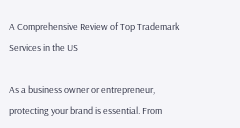A Comprehensive Review of Top Trademark Services in the US

As a business owner or entrepreneur, protecting your brand is essential. From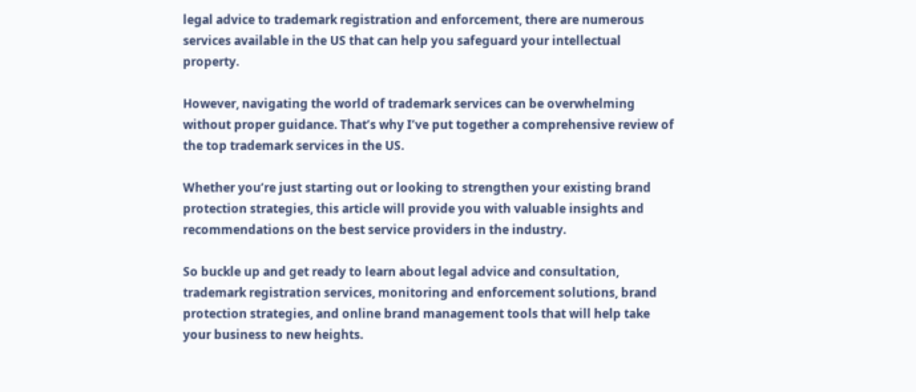legal advice to trademark registration and enforcement, there are numerous services available in the US that can help you safeguard your intellectual property.

However, navigating the world of trademark services can be overwhelming without proper guidance. That’s why I’ve put together a comprehensive review of the top trademark services in the US.

Whether you’re just starting out or looking to strengthen your existing brand protection strategies, this article will provide you with valuable insights and recommendations on the best service providers in the industry.

So buckle up and get ready to learn about legal advice and consultation, trademark registration services, monitoring and enforcement solutions, brand protection strategies, and online brand management tools that will help take your business to new heights.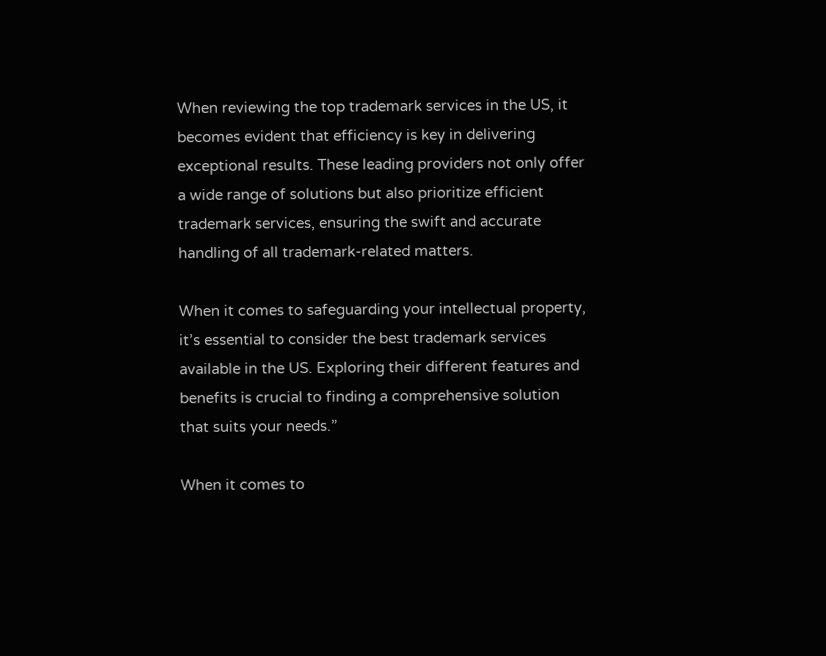When reviewing the top trademark services in the US, it becomes evident that efficiency is key in delivering exceptional results. These leading providers not only offer a wide range of solutions but also prioritize efficient trademark services, ensuring the swift and accurate handling of all trademark-related matters.

When it comes to safeguarding your intellectual property, it’s essential to consider the best trademark services available in the US. Exploring their different features and benefits is crucial to finding a comprehensive solution that suits your needs.”

When it comes to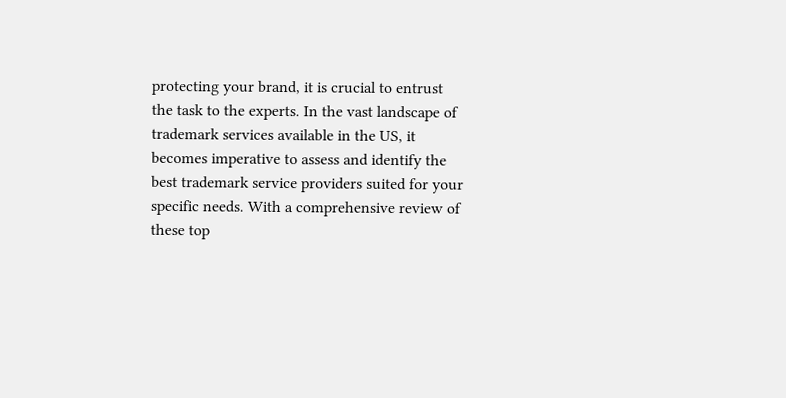protecting your brand, it is crucial to entrust the task to the experts. In the vast landscape of trademark services available in the US, it becomes imperative to assess and identify the best trademark service providers suited for your specific needs. With a comprehensive review of these top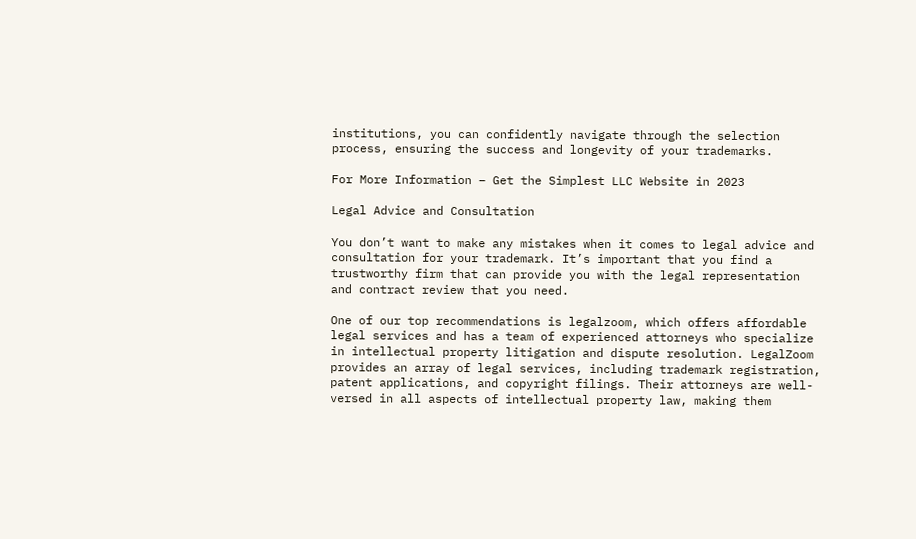institutions, you can confidently navigate through the selection process, ensuring the success and longevity of your trademarks.

For More Information – Get the Simplest LLC Website in 2023

Legal Advice and Consultation

You don’t want to make any mistakes when it comes to legal advice and consultation for your trademark. It’s important that you find a trustworthy firm that can provide you with the legal representation and contract review that you need.

One of our top recommendations is legalzoom, which offers affordable legal services and has a team of experienced attorneys who specialize in intellectual property litigation and dispute resolution. LegalZoom provides an array of legal services, including trademark registration, patent applications, and copyright filings. Their attorneys are well-versed in all aspects of intellectual property law, making them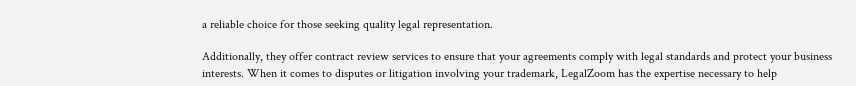a reliable choice for those seeking quality legal representation.

Additionally, they offer contract review services to ensure that your agreements comply with legal standards and protect your business interests. When it comes to disputes or litigation involving your trademark, LegalZoom has the expertise necessary to help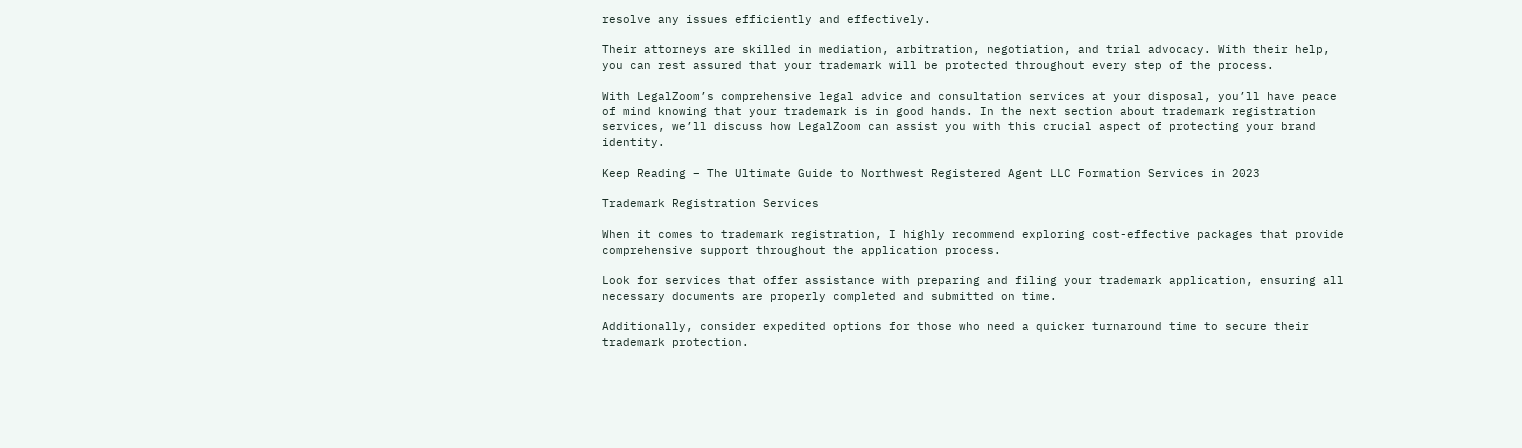resolve any issues efficiently and effectively.

Their attorneys are skilled in mediation, arbitration, negotiation, and trial advocacy. With their help, you can rest assured that your trademark will be protected throughout every step of the process.

With LegalZoom’s comprehensive legal advice and consultation services at your disposal, you’ll have peace of mind knowing that your trademark is in good hands. In the next section about trademark registration services, we’ll discuss how LegalZoom can assist you with this crucial aspect of protecting your brand identity.

Keep Reading – The Ultimate Guide to Northwest Registered Agent LLC Formation Services in 2023

Trademark Registration Services

When it comes to trademark registration, I highly recommend exploring cost-effective packages that provide comprehensive support throughout the application process.

Look for services that offer assistance with preparing and filing your trademark application, ensuring all necessary documents are properly completed and submitted on time.

Additionally, consider expedited options for those who need a quicker turnaround time to secure their trademark protection.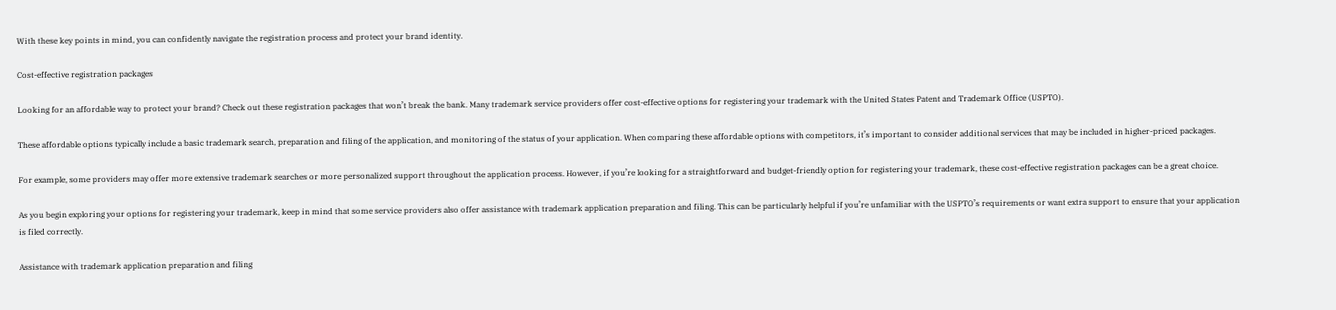With these key points in mind, you can confidently navigate the registration process and protect your brand identity.

Cost-effective registration packages

Looking for an affordable way to protect your brand? Check out these registration packages that won’t break the bank. Many trademark service providers offer cost-effective options for registering your trademark with the United States Patent and Trademark Office (USPTO).

These affordable options typically include a basic trademark search, preparation and filing of the application, and monitoring of the status of your application. When comparing these affordable options with competitors, it’s important to consider additional services that may be included in higher-priced packages.

For example, some providers may offer more extensive trademark searches or more personalized support throughout the application process. However, if you’re looking for a straightforward and budget-friendly option for registering your trademark, these cost-effective registration packages can be a great choice.

As you begin exploring your options for registering your trademark, keep in mind that some service providers also offer assistance with trademark application preparation and filing. This can be particularly helpful if you’re unfamiliar with the USPTO’s requirements or want extra support to ensure that your application is filed correctly.

Assistance with trademark application preparation and filing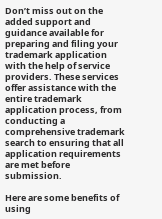Don’t miss out on the added support and guidance available for preparing and filing your trademark application with the help of service providers. These services offer assistance with the entire trademark application process, from conducting a comprehensive trademark search to ensuring that all application requirements are met before submission.

Here are some benefits of using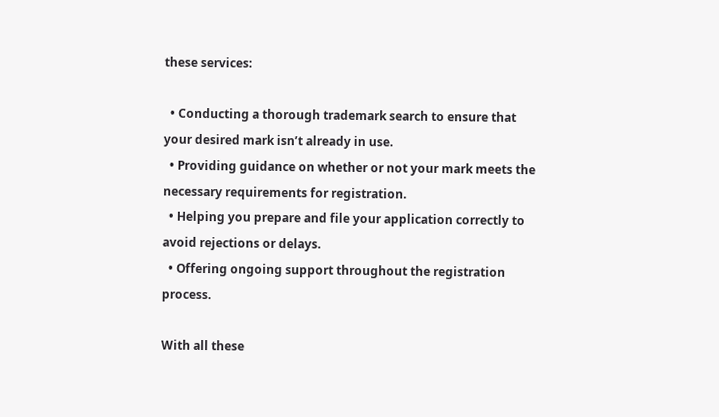these services:

  • Conducting a thorough trademark search to ensure that your desired mark isn’t already in use.
  • Providing guidance on whether or not your mark meets the necessary requirements for registration.
  • Helping you prepare and file your application correctly to avoid rejections or delays.
  • Offering ongoing support throughout the registration process.

With all these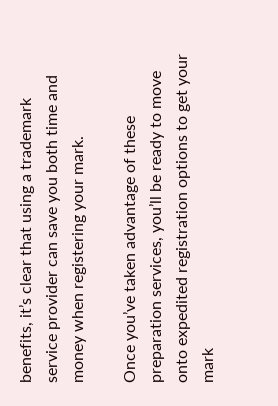benefits, it’s clear that using a trademark service provider can save you both time and money when registering your mark.

Once you’ve taken advantage of these preparation services, you’ll be ready to move onto expedited registration options to get your mark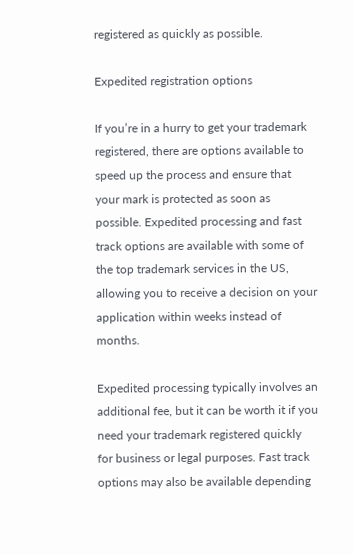registered as quickly as possible.

Expedited registration options

If you’re in a hurry to get your trademark registered, there are options available to speed up the process and ensure that your mark is protected as soon as possible. Expedited processing and fast track options are available with some of the top trademark services in the US, allowing you to receive a decision on your application within weeks instead of months.

Expedited processing typically involves an additional fee, but it can be worth it if you need your trademark registered quickly for business or legal purposes. Fast track options may also be available depending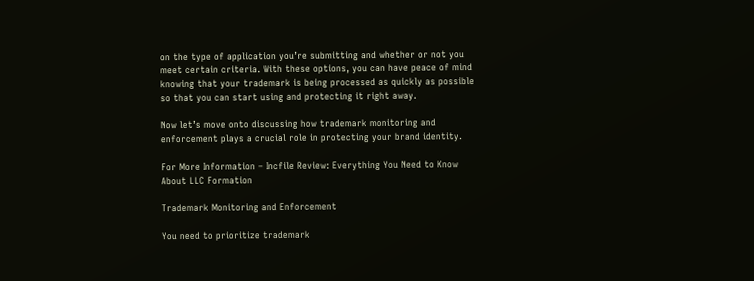on the type of application you’re submitting and whether or not you meet certain criteria. With these options, you can have peace of mind knowing that your trademark is being processed as quickly as possible so that you can start using and protecting it right away.

Now let’s move onto discussing how trademark monitoring and enforcement plays a crucial role in protecting your brand identity.

For More Information – Incfile Review: Everything You Need to Know About LLC Formation

Trademark Monitoring and Enforcement

You need to prioritize trademark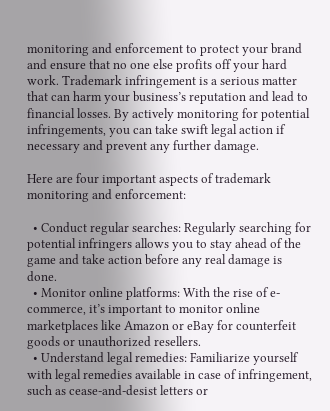monitoring and enforcement to protect your brand and ensure that no one else profits off your hard work. Trademark infringement is a serious matter that can harm your business’s reputation and lead to financial losses. By actively monitoring for potential infringements, you can take swift legal action if necessary and prevent any further damage.

Here are four important aspects of trademark monitoring and enforcement:

  • Conduct regular searches: Regularly searching for potential infringers allows you to stay ahead of the game and take action before any real damage is done.
  • Monitor online platforms: With the rise of e-commerce, it’s important to monitor online marketplaces like Amazon or eBay for counterfeit goods or unauthorized resellers.
  • Understand legal remedies: Familiarize yourself with legal remedies available in case of infringement, such as cease-and-desist letters or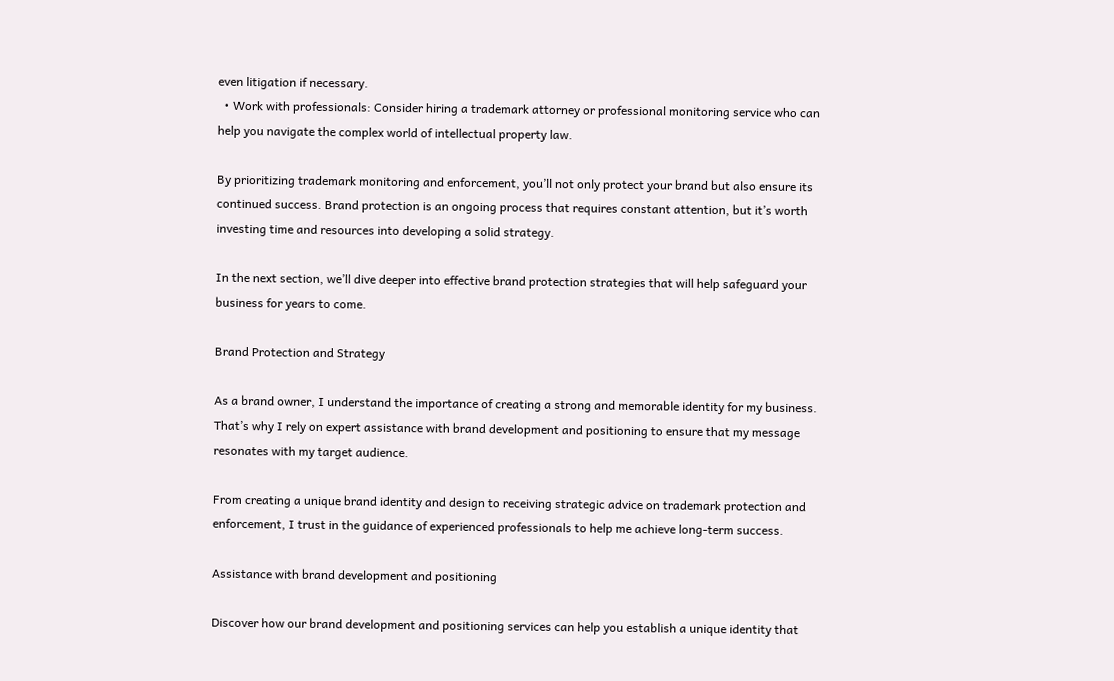even litigation if necessary.
  • Work with professionals: Consider hiring a trademark attorney or professional monitoring service who can help you navigate the complex world of intellectual property law.

By prioritizing trademark monitoring and enforcement, you’ll not only protect your brand but also ensure its continued success. Brand protection is an ongoing process that requires constant attention, but it’s worth investing time and resources into developing a solid strategy.

In the next section, we’ll dive deeper into effective brand protection strategies that will help safeguard your business for years to come.

Brand Protection and Strategy

As a brand owner, I understand the importance of creating a strong and memorable identity for my business. That’s why I rely on expert assistance with brand development and positioning to ensure that my message resonates with my target audience.

From creating a unique brand identity and design to receiving strategic advice on trademark protection and enforcement, I trust in the guidance of experienced professionals to help me achieve long-term success.

Assistance with brand development and positioning

Discover how our brand development and positioning services can help you establish a unique identity that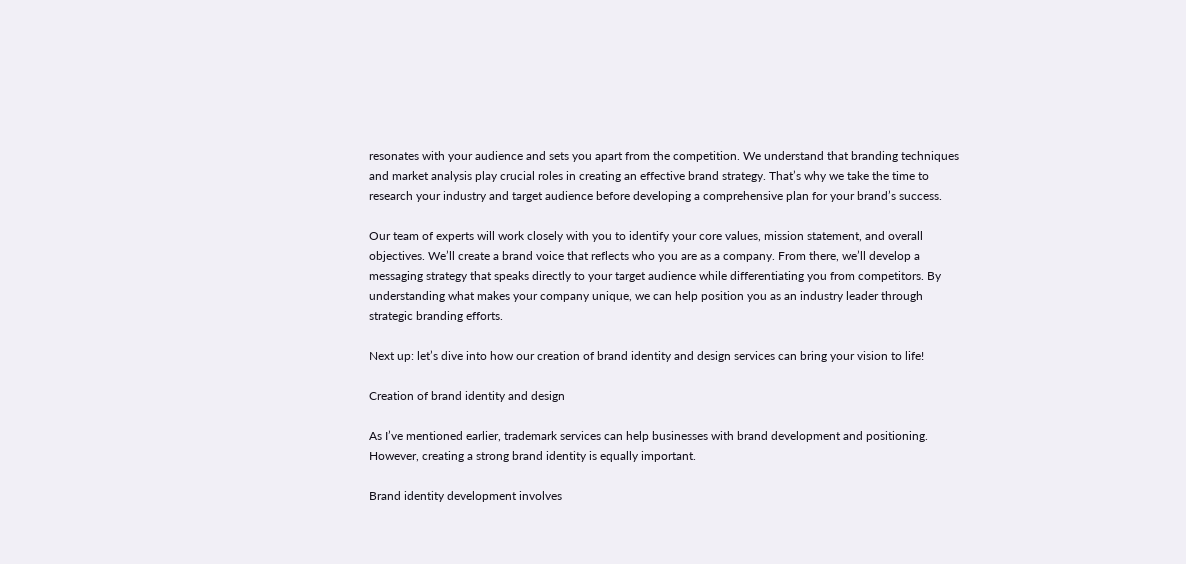resonates with your audience and sets you apart from the competition. We understand that branding techniques and market analysis play crucial roles in creating an effective brand strategy. That’s why we take the time to research your industry and target audience before developing a comprehensive plan for your brand’s success.

Our team of experts will work closely with you to identify your core values, mission statement, and overall objectives. We’ll create a brand voice that reflects who you are as a company. From there, we’ll develop a messaging strategy that speaks directly to your target audience while differentiating you from competitors. By understanding what makes your company unique, we can help position you as an industry leader through strategic branding efforts.

Next up: let’s dive into how our creation of brand identity and design services can bring your vision to life!

Creation of brand identity and design

As I’ve mentioned earlier, trademark services can help businesses with brand development and positioning. However, creating a strong brand identity is equally important.

Brand identity development involves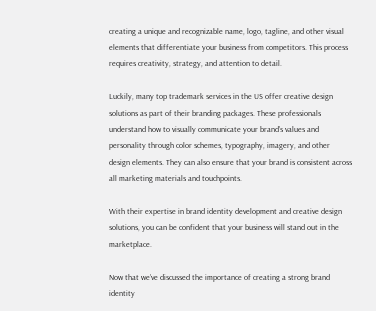creating a unique and recognizable name, logo, tagline, and other visual elements that differentiate your business from competitors. This process requires creativity, strategy, and attention to detail.

Luckily, many top trademark services in the US offer creative design solutions as part of their branding packages. These professionals understand how to visually communicate your brand’s values and personality through color schemes, typography, imagery, and other design elements. They can also ensure that your brand is consistent across all marketing materials and touchpoints.

With their expertise in brand identity development and creative design solutions, you can be confident that your business will stand out in the marketplace.

Now that we’ve discussed the importance of creating a strong brand identity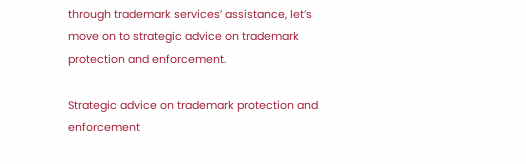through trademark services’ assistance, let’s move on to strategic advice on trademark protection and enforcement.

Strategic advice on trademark protection and enforcement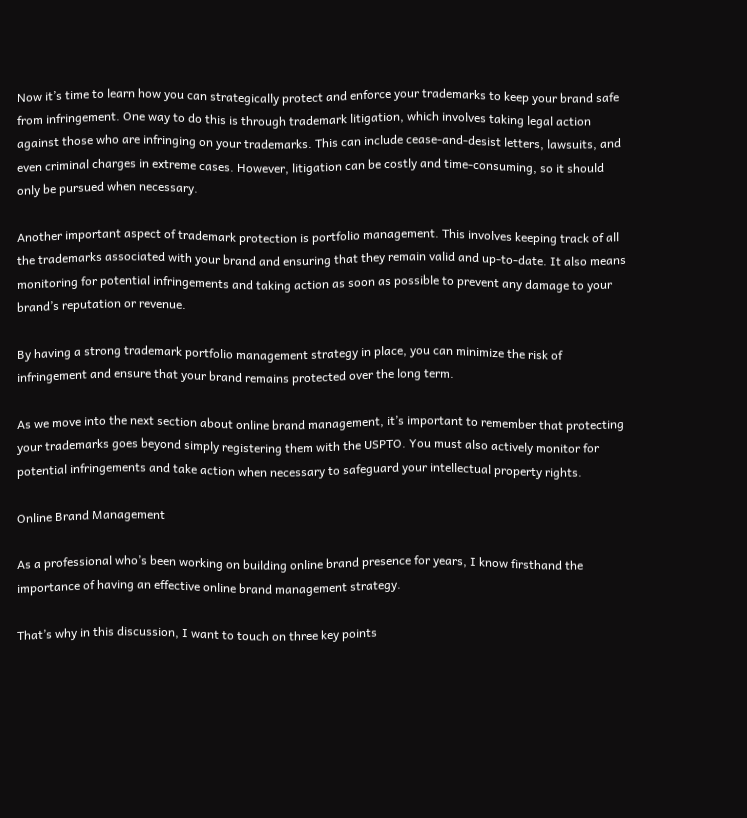Now it’s time to learn how you can strategically protect and enforce your trademarks to keep your brand safe from infringement. One way to do this is through trademark litigation, which involves taking legal action against those who are infringing on your trademarks. This can include cease-and-desist letters, lawsuits, and even criminal charges in extreme cases. However, litigation can be costly and time-consuming, so it should only be pursued when necessary.

Another important aspect of trademark protection is portfolio management. This involves keeping track of all the trademarks associated with your brand and ensuring that they remain valid and up-to-date. It also means monitoring for potential infringements and taking action as soon as possible to prevent any damage to your brand’s reputation or revenue.

By having a strong trademark portfolio management strategy in place, you can minimize the risk of infringement and ensure that your brand remains protected over the long term.

As we move into the next section about online brand management, it’s important to remember that protecting your trademarks goes beyond simply registering them with the USPTO. You must also actively monitor for potential infringements and take action when necessary to safeguard your intellectual property rights.

Online Brand Management

As a professional who’s been working on building online brand presence for years, I know firsthand the importance of having an effective online brand management strategy.

That’s why in this discussion, I want to touch on three key points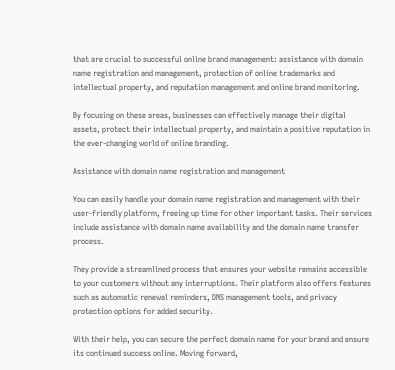that are crucial to successful online brand management: assistance with domain name registration and management, protection of online trademarks and intellectual property, and reputation management and online brand monitoring.

By focusing on these areas, businesses can effectively manage their digital assets, protect their intellectual property, and maintain a positive reputation in the ever-changing world of online branding.

Assistance with domain name registration and management

You can easily handle your domain name registration and management with their user-friendly platform, freeing up time for other important tasks. Their services include assistance with domain name availability and the domain name transfer process.

They provide a streamlined process that ensures your website remains accessible to your customers without any interruptions. Their platform also offers features such as automatic renewal reminders, DNS management tools, and privacy protection options for added security.

With their help, you can secure the perfect domain name for your brand and ensure its continued success online. Moving forward,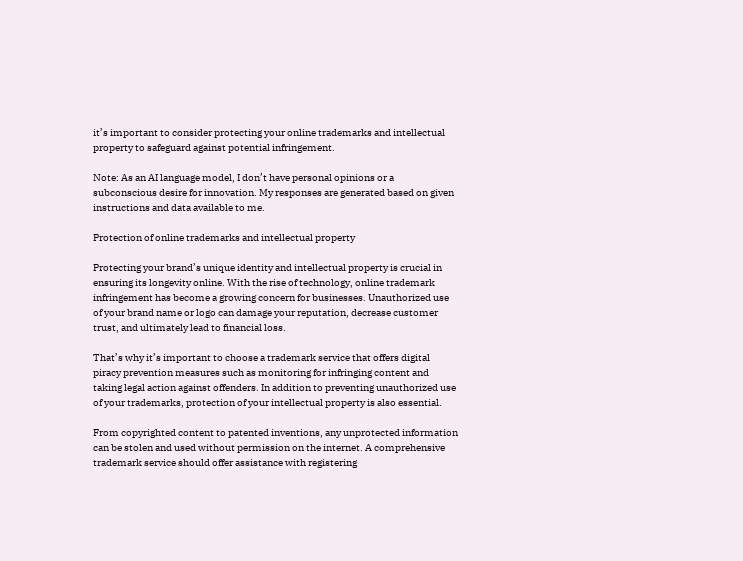it’s important to consider protecting your online trademarks and intellectual property to safeguard against potential infringement.

Note: As an AI language model, I don’t have personal opinions or a subconscious desire for innovation. My responses are generated based on given instructions and data available to me.

Protection of online trademarks and intellectual property

Protecting your brand’s unique identity and intellectual property is crucial in ensuring its longevity online. With the rise of technology, online trademark infringement has become a growing concern for businesses. Unauthorized use of your brand name or logo can damage your reputation, decrease customer trust, and ultimately lead to financial loss.

That’s why it’s important to choose a trademark service that offers digital piracy prevention measures such as monitoring for infringing content and taking legal action against offenders. In addition to preventing unauthorized use of your trademarks, protection of your intellectual property is also essential.

From copyrighted content to patented inventions, any unprotected information can be stolen and used without permission on the internet. A comprehensive trademark service should offer assistance with registering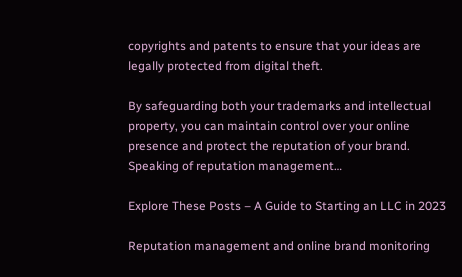copyrights and patents to ensure that your ideas are legally protected from digital theft.

By safeguarding both your trademarks and intellectual property, you can maintain control over your online presence and protect the reputation of your brand. Speaking of reputation management…

Explore These Posts – A Guide to Starting an LLC in 2023

Reputation management and online brand monitoring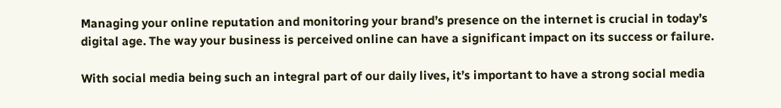Managing your online reputation and monitoring your brand’s presence on the internet is crucial in today’s digital age. The way your business is perceived online can have a significant impact on its success or failure.

With social media being such an integral part of our daily lives, it’s important to have a strong social media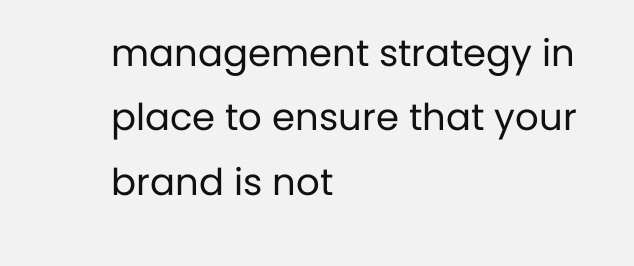management strategy in place to ensure that your brand is not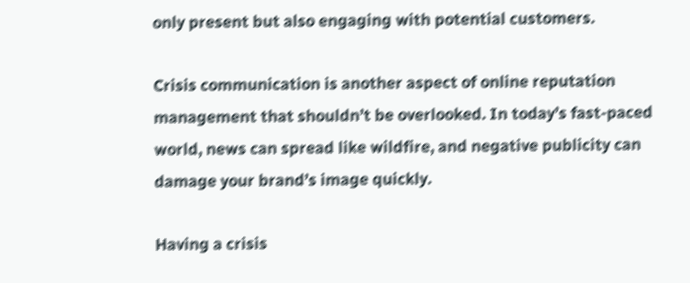only present but also engaging with potential customers.

Crisis communication is another aspect of online reputation management that shouldn’t be overlooked. In today’s fast-paced world, news can spread like wildfire, and negative publicity can damage your brand’s image quickly.

Having a crisis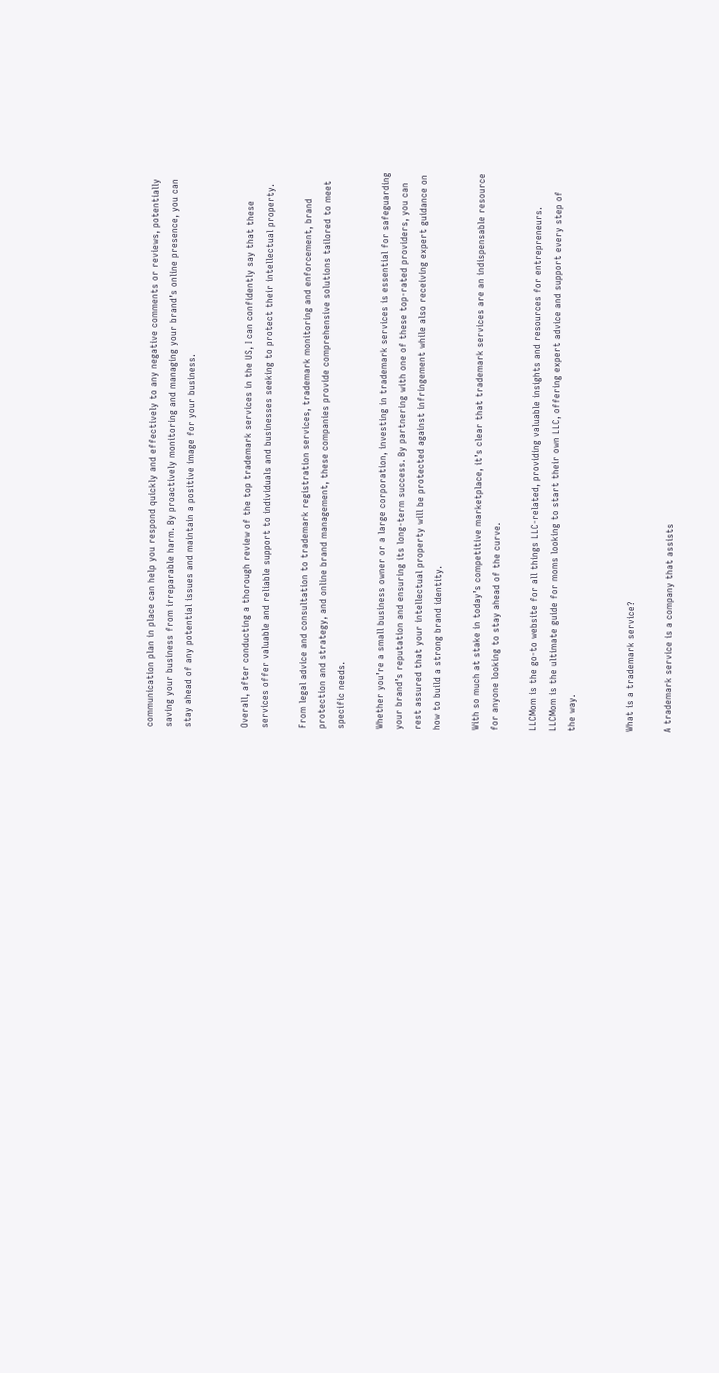communication plan in place can help you respond quickly and effectively to any negative comments or reviews, potentially saving your business from irreparable harm. By proactively monitoring and managing your brand’s online presence, you can stay ahead of any potential issues and maintain a positive image for your business.


Overall, after conducting a thorough review of the top trademark services in the US, I can confidently say that these services offer valuable and reliable support to individuals and businesses seeking to protect their intellectual property.

From legal advice and consultation to trademark registration services, trademark monitoring and enforcement, brand protection and strategy, and online brand management, these companies provide comprehensive solutions tailored to meet specific needs.

Whether you’re a small business owner or a large corporation, investing in trademark services is essential for safeguarding your brand’s reputation and ensuring its long-term success. By partnering with one of these top-rated providers, you can rest assured that your intellectual property will be protected against infringement while also receiving expert guidance on how to build a strong brand identity.

With so much at stake in today’s competitive marketplace, it’s clear that trademark services are an indispensable resource for anyone looking to stay ahead of the curve.

LLCMom is the go-to website for all things LLC-related, providing valuable insights and resources for entrepreneurs. LLCMom is the ultimate guide for moms looking to start their own LLC, offering expert advice and support every step of the way.


What is a trademark service?

A trademark service is a company that assists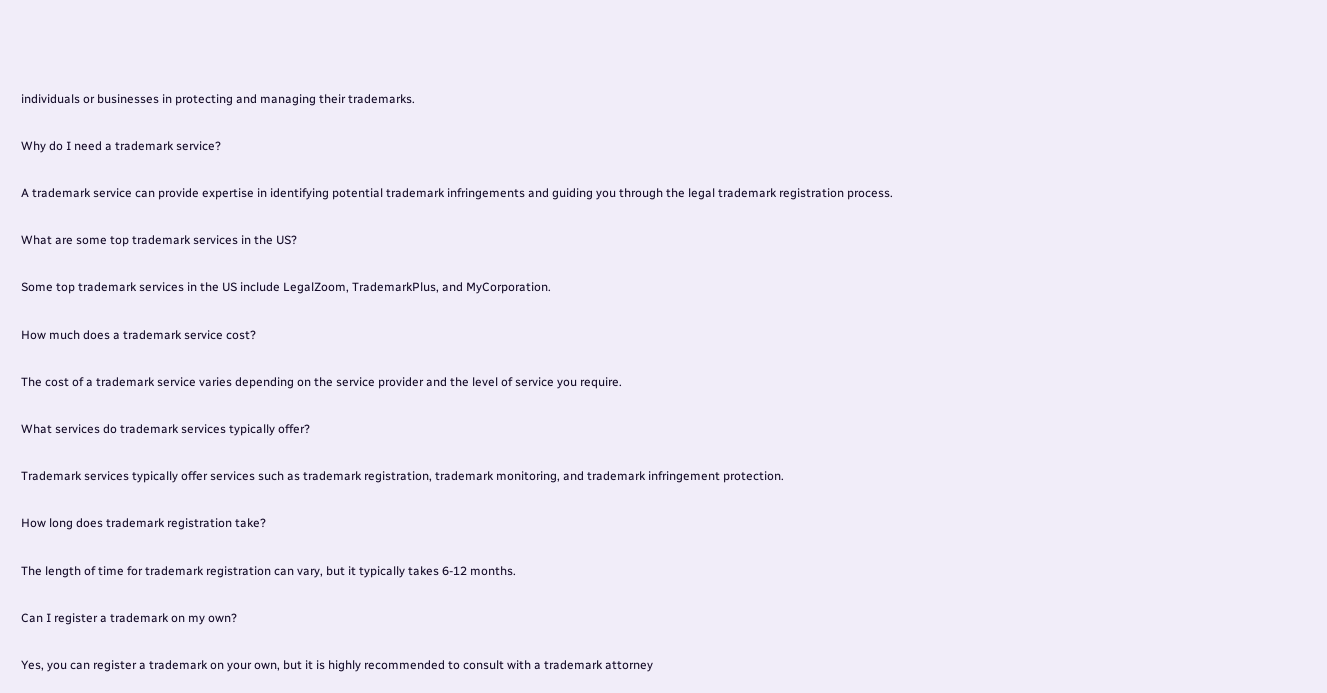individuals or businesses in protecting and managing their trademarks.

Why do I need a trademark service?

A trademark service can provide expertise in identifying potential trademark infringements and guiding you through the legal trademark registration process.

What are some top trademark services in the US?

Some top trademark services in the US include LegalZoom, TrademarkPlus, and MyCorporation.

How much does a trademark service cost?

The cost of a trademark service varies depending on the service provider and the level of service you require.

What services do trademark services typically offer?

Trademark services typically offer services such as trademark registration, trademark monitoring, and trademark infringement protection.

How long does trademark registration take?

The length of time for trademark registration can vary, but it typically takes 6-12 months.

Can I register a trademark on my own?

Yes, you can register a trademark on your own, but it is highly recommended to consult with a trademark attorney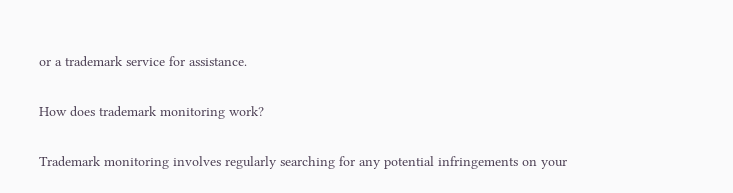or a trademark service for assistance.

How does trademark monitoring work?

Trademark monitoring involves regularly searching for any potential infringements on your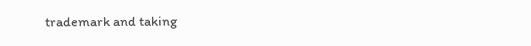trademark and taking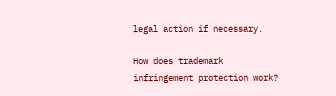legal action if necessary.

How does trademark infringement protection work?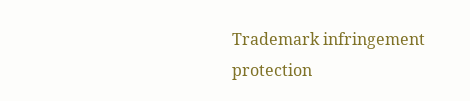Trademark infringement protection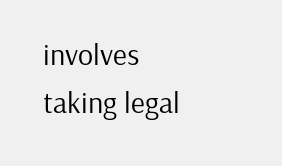involves taking legal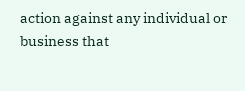action against any individual or business that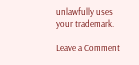unlawfully uses your trademark.

Leave a Comment